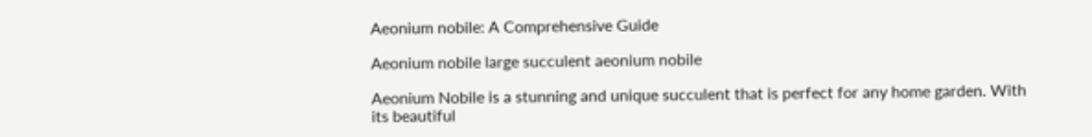Aeonium nobile: A Comprehensive Guide

Aeonium nobile large succulent aeonium nobile

Aeonium Nobile is a stunning and unique succulent that is perfect for any home garden. With its beautiful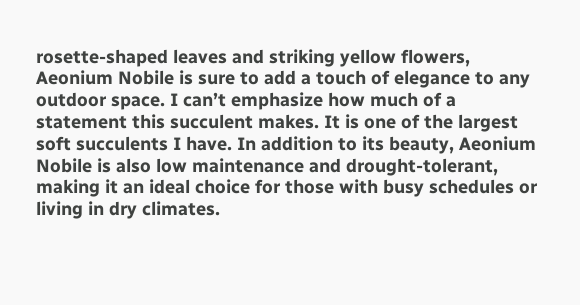rosette-shaped leaves and striking yellow flowers, Aeonium Nobile is sure to add a touch of elegance to any outdoor space. I can’t emphasize how much of a statement this succulent makes. It is one of the largest soft succulents I have. In addition to its beauty, Aeonium Nobile is also low maintenance and drought-tolerant, making it an ideal choice for those with busy schedules or living in dry climates.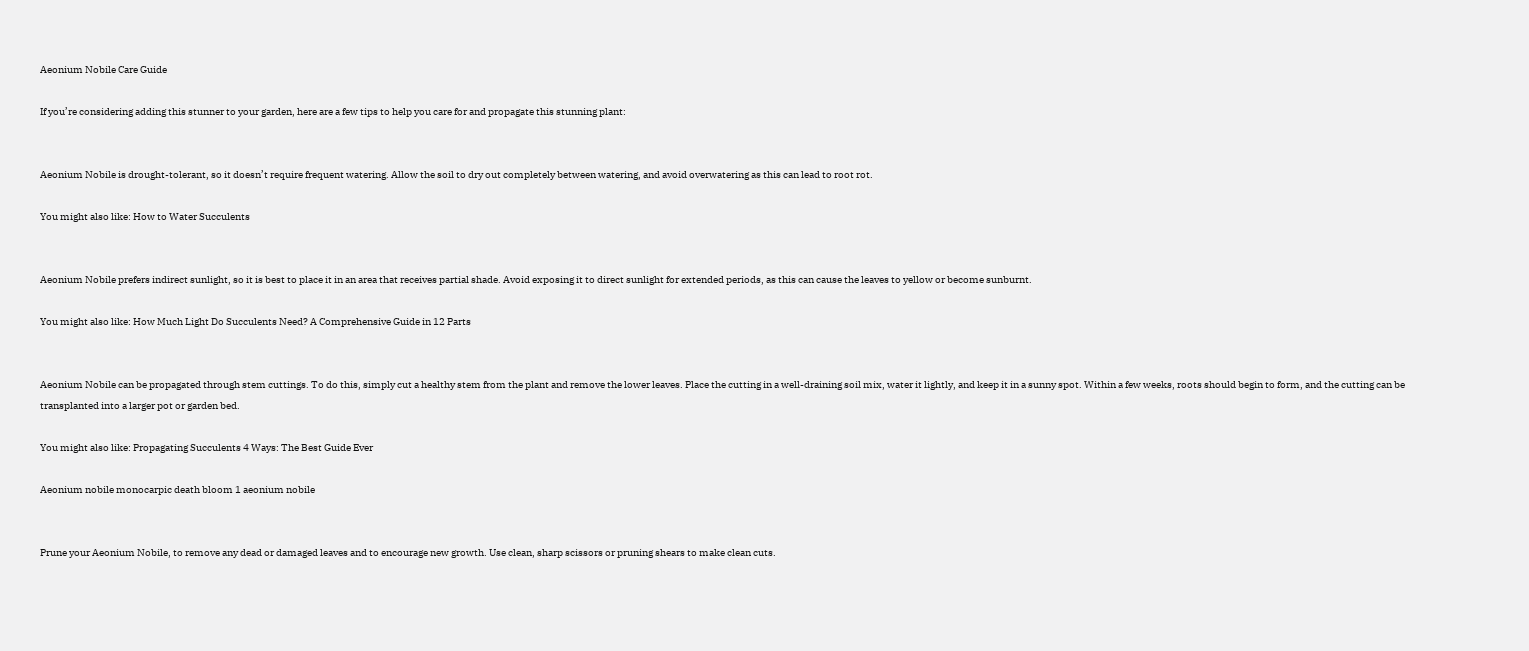Aeonium Nobile Care Guide

If you’re considering adding this stunner to your garden, here are a few tips to help you care for and propagate this stunning plant:


Aeonium Nobile is drought-tolerant, so it doesn’t require frequent watering. Allow the soil to dry out completely between watering, and avoid overwatering as this can lead to root rot.

You might also like: How to Water Succulents


Aeonium Nobile prefers indirect sunlight, so it is best to place it in an area that receives partial shade. Avoid exposing it to direct sunlight for extended periods, as this can cause the leaves to yellow or become sunburnt.

You might also like: How Much Light Do Succulents Need? A Comprehensive Guide in 12 Parts


Aeonium Nobile can be propagated through stem cuttings. To do this, simply cut a healthy stem from the plant and remove the lower leaves. Place the cutting in a well-draining soil mix, water it lightly, and keep it in a sunny spot. Within a few weeks, roots should begin to form, and the cutting can be transplanted into a larger pot or garden bed.

You might also like: Propagating Succulents 4 Ways: The Best Guide Ever

Aeonium nobile monocarpic death bloom 1 aeonium nobile


Prune your Aeonium Nobile, to remove any dead or damaged leaves and to encourage new growth. Use clean, sharp scissors or pruning shears to make clean cuts.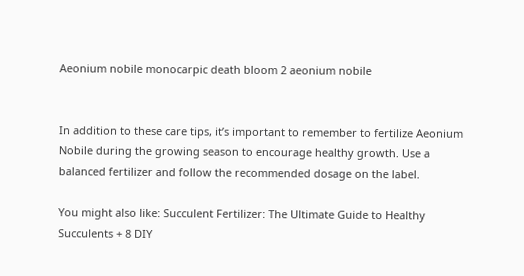Aeonium nobile monocarpic death bloom 2 aeonium nobile


In addition to these care tips, it’s important to remember to fertilize Aeonium Nobile during the growing season to encourage healthy growth. Use a balanced fertilizer and follow the recommended dosage on the label.

You might also like: Succulent Fertilizer: The Ultimate Guide to Healthy Succulents + 8 DIY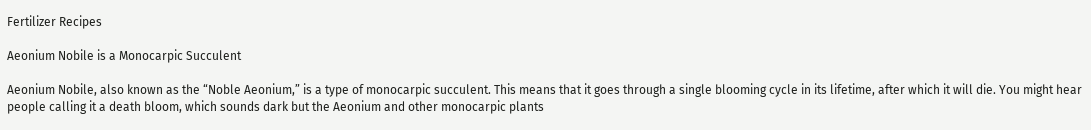Fertilizer Recipes

Aeonium Nobile is a Monocarpic Succulent

Aeonium Nobile, also known as the “Noble Aeonium,” is a type of monocarpic succulent. This means that it goes through a single blooming cycle in its lifetime, after which it will die. You might hear people calling it a death bloom, which sounds dark but the Aeonium and other monocarpic plants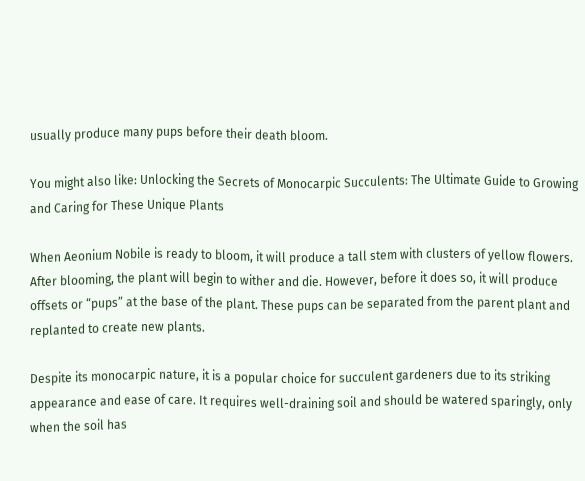usually produce many pups before their death bloom.

You might also like: Unlocking the Secrets of Monocarpic Succulents: The Ultimate Guide to Growing and Caring for These Unique Plants

When Aeonium Nobile is ready to bloom, it will produce a tall stem with clusters of yellow flowers. After blooming, the plant will begin to wither and die. However, before it does so, it will produce offsets or “pups” at the base of the plant. These pups can be separated from the parent plant and replanted to create new plants.

Despite its monocarpic nature, it is a popular choice for succulent gardeners due to its striking appearance and ease of care. It requires well-draining soil and should be watered sparingly, only when the soil has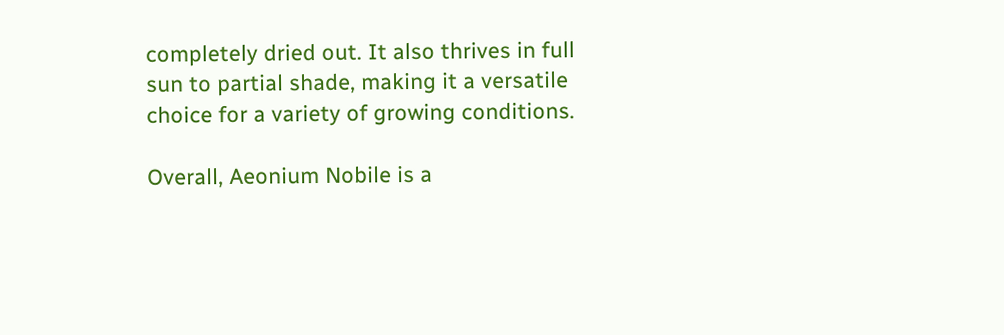completely dried out. It also thrives in full sun to partial shade, making it a versatile choice for a variety of growing conditions.

Overall, Aeonium Nobile is a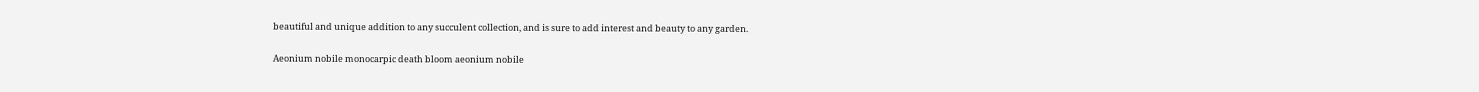beautiful and unique addition to any succulent collection, and is sure to add interest and beauty to any garden.

Aeonium nobile monocarpic death bloom aeonium nobile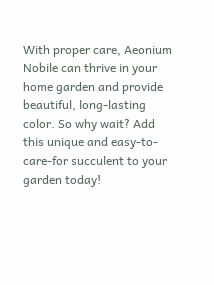With proper care, Aeonium Nobile can thrive in your home garden and provide beautiful, long-lasting color. So why wait? Add this unique and easy-to-care-for succulent to your garden today!